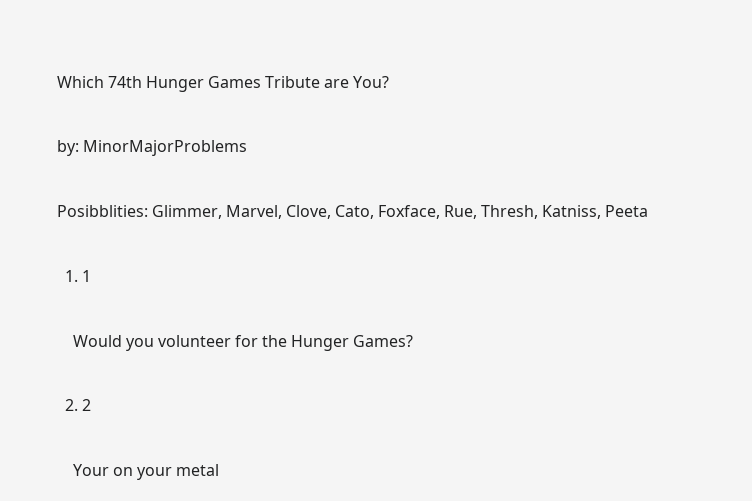Which 74th Hunger Games Tribute are You?

by: MinorMajorProblems

Posibblities: Glimmer, Marvel, Clove, Cato, Foxface, Rue, Thresh, Katniss, Peeta

  1. 1

    Would you volunteer for the Hunger Games?

  2. 2

    Your on your metal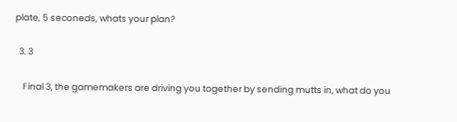plate, 5 seconeds, whats your plan?

  3. 3

    Final 3, the gamemakers are driving you together by sending mutts in, what do you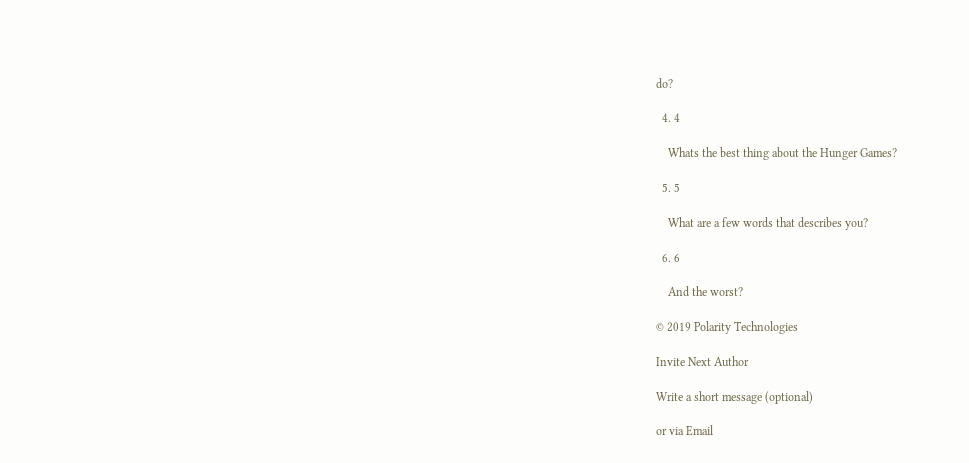do?

  4. 4

    Whats the best thing about the Hunger Games?

  5. 5

    What are a few words that describes you?

  6. 6

    And the worst?

© 2019 Polarity Technologies

Invite Next Author

Write a short message (optional)

or via Email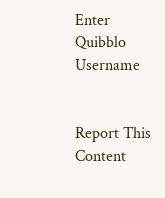Enter Quibblo Username


Report This Content